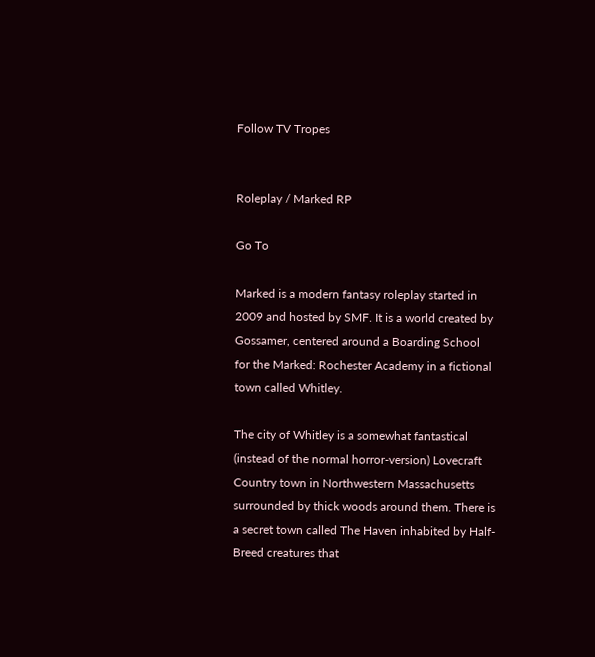Follow TV Tropes


Roleplay / Marked RP

Go To

Marked is a modern fantasy roleplay started in 2009 and hosted by SMF. It is a world created by Gossamer, centered around a Boarding School for the Marked: Rochester Academy in a fictional town called Whitley.

The city of Whitley is a somewhat fantastical (instead of the normal horror-version) Lovecraft Country town in Northwestern Massachusetts surrounded by thick woods around them. There is a secret town called The Haven inhabited by Half-Breed creatures that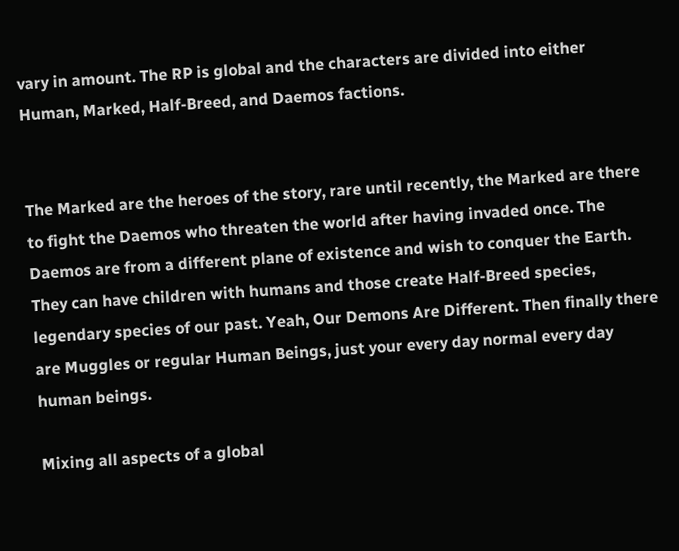vary in amount. The RP is global and the characters are divided into either Human, Marked, Half-Breed, and Daemos factions.


The Marked are the heroes of the story, rare until recently, the Marked are there to fight the Daemos who threaten the world after having invaded once. The Daemos are from a different plane of existence and wish to conquer the Earth. They can have children with humans and those create Half-Breed species, legendary species of our past. Yeah, Our Demons Are Different. Then finally there are Muggles or regular Human Beings, just your every day normal every day human beings.

Mixing all aspects of a global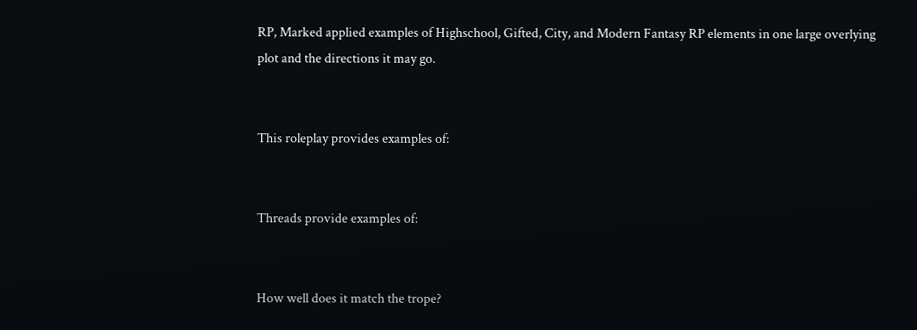RP, Marked applied examples of Highschool, Gifted, City, and Modern Fantasy RP elements in one large overlying plot and the directions it may go.


This roleplay provides examples of:


Threads provide examples of:


How well does it match the trope?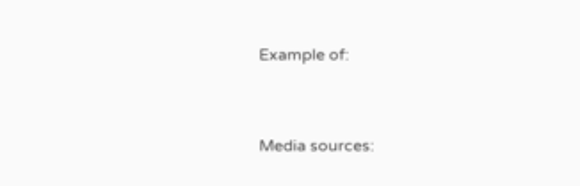Example of:


Media sources: